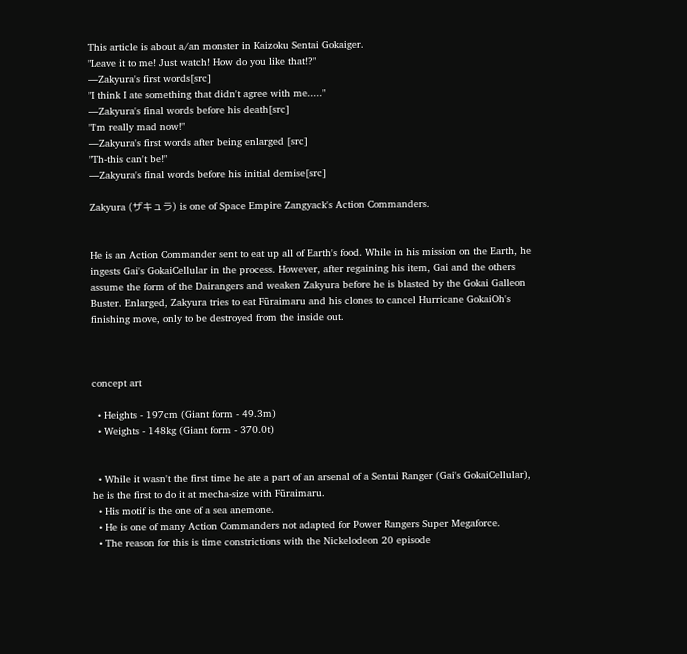This article is about a/an monster in Kaizoku Sentai Gokaiger.
"Leave it to me! Just watch! How do you like that!?"
―Zakyura's first words[src]
"I think I ate something that didn't agree with me....."
―Zakyura's final words before his death[src]
"I'm really mad now!"
―Zakyura's first words after being enlarged [src]
"Th-this can't be!"
―Zakyura's final words before his initial demise[src]

Zakyura (ザキュラ) is one of Space Empire Zangyack's Action Commanders.


He is an Action Commander sent to eat up all of Earth's food. While in his mission on the Earth, he ingests Gai's GokaiCellular in the process. However, after regaining his item, Gai and the others assume the form of the Dairangers and weaken Zakyura before he is blasted by the Gokai Galleon Buster. Enlarged, Zakyura tries to eat Fūraimaru and his clones to cancel Hurricane GokaiOh's finishing move, only to be destroyed from the inside out.



concept art

  • Heights - 197cm (Giant form - 49.3m)
  • Weights - 148kg (Giant form - 370.0t)


  • While it wasn't the first time he ate a part of an arsenal of a Sentai Ranger (Gai's GokaiCellular), he is the first to do it at mecha-size with Fūraimaru.
  • His motif is the one of a sea anemone.
  • He is one of many Action Commanders not adapted for Power Rangers Super Megaforce.
  • The reason for this is time constrictions with the Nickelodeon 20 episode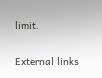limit.


External links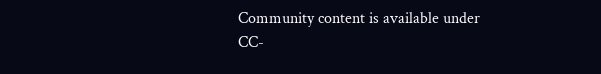Community content is available under CC-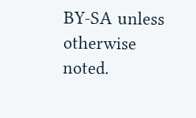BY-SA unless otherwise noted.